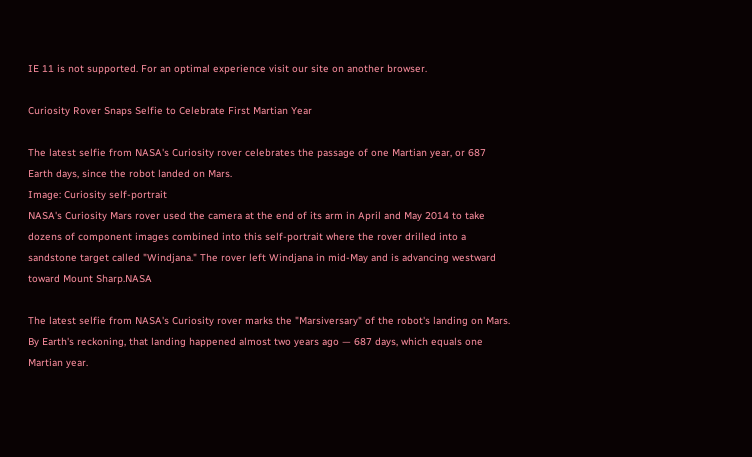IE 11 is not supported. For an optimal experience visit our site on another browser.

Curiosity Rover Snaps Selfie to Celebrate First Martian Year

The latest selfie from NASA's Curiosity rover celebrates the passage of one Martian year, or 687 Earth days, since the robot landed on Mars.
Image: Curiosity self-portrait
NASA's Curiosity Mars rover used the camera at the end of its arm in April and May 2014 to take dozens of component images combined into this self-portrait where the rover drilled into a sandstone target called "Windjana." The rover left Windjana in mid-May and is advancing westward toward Mount Sharp.NASA

The latest selfie from NASA's Curiosity rover marks the "Marsiversary" of the robot's landing on Mars. By Earth's reckoning, that landing happened almost two years ago — 687 days, which equals one Martian year.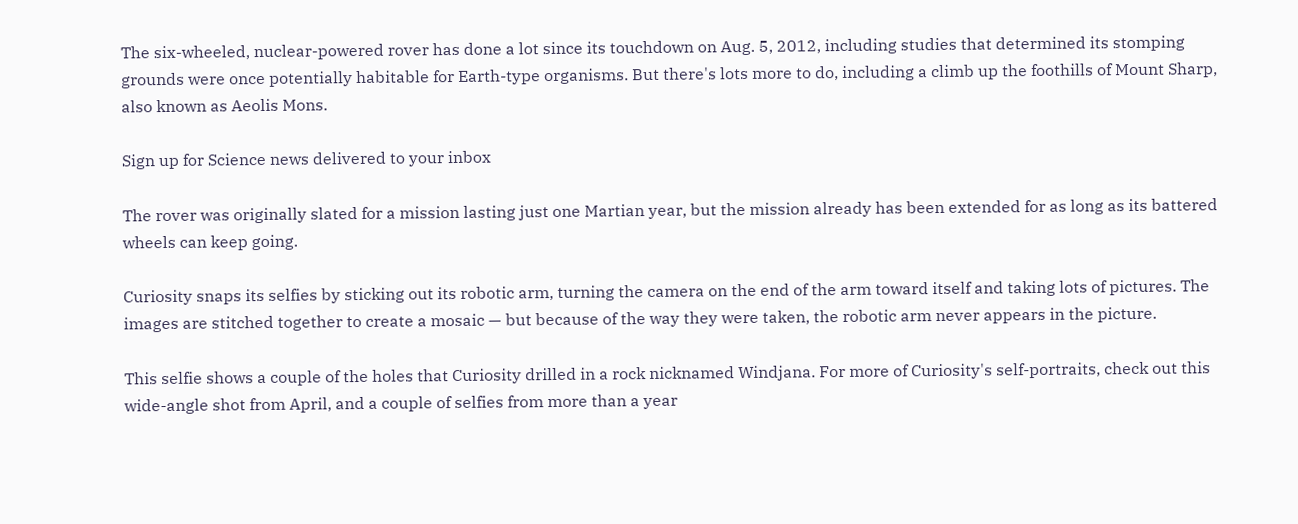The six-wheeled, nuclear-powered rover has done a lot since its touchdown on Aug. 5, 2012, including studies that determined its stomping grounds were once potentially habitable for Earth-type organisms. But there's lots more to do, including a climb up the foothills of Mount Sharp, also known as Aeolis Mons.

Sign up for Science news delivered to your inbox

The rover was originally slated for a mission lasting just one Martian year, but the mission already has been extended for as long as its battered wheels can keep going.

Curiosity snaps its selfies by sticking out its robotic arm, turning the camera on the end of the arm toward itself and taking lots of pictures. The images are stitched together to create a mosaic — but because of the way they were taken, the robotic arm never appears in the picture.

This selfie shows a couple of the holes that Curiosity drilled in a rock nicknamed Windjana. For more of Curiosity's self-portraits, check out this wide-angle shot from April, and a couple of selfies from more than a year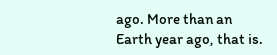ago. More than an Earth year ago, that is.